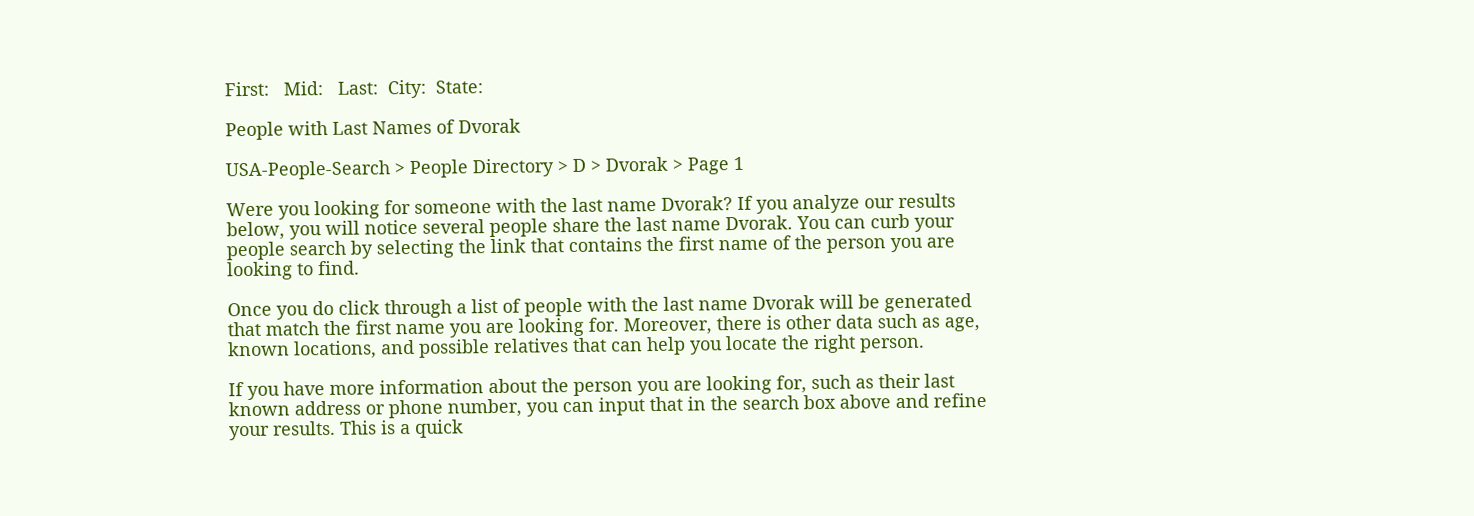First:   Mid:   Last:  City:  State:

People with Last Names of Dvorak

USA-People-Search > People Directory > D > Dvorak > Page 1

Were you looking for someone with the last name Dvorak? If you analyze our results below, you will notice several people share the last name Dvorak. You can curb your people search by selecting the link that contains the first name of the person you are looking to find.

Once you do click through a list of people with the last name Dvorak will be generated that match the first name you are looking for. Moreover, there is other data such as age, known locations, and possible relatives that can help you locate the right person.

If you have more information about the person you are looking for, such as their last known address or phone number, you can input that in the search box above and refine your results. This is a quick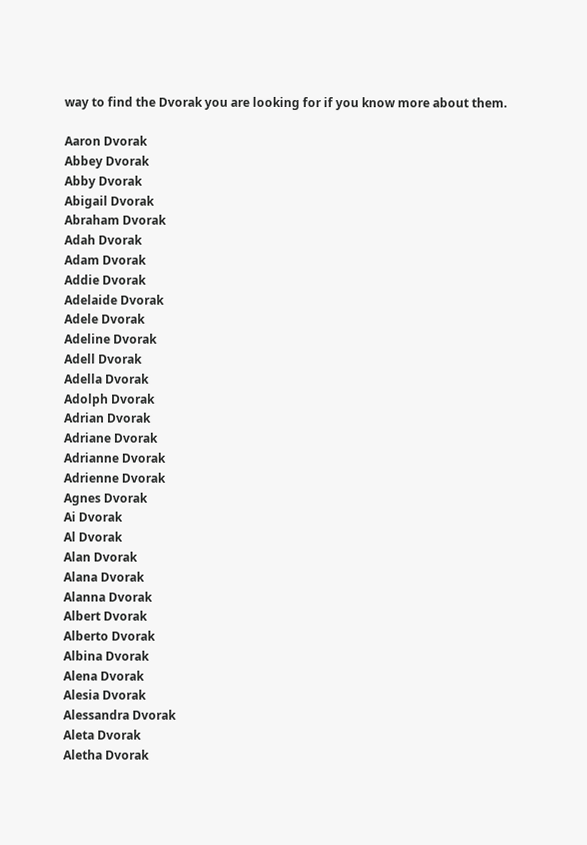way to find the Dvorak you are looking for if you know more about them.

Aaron Dvorak
Abbey Dvorak
Abby Dvorak
Abigail Dvorak
Abraham Dvorak
Adah Dvorak
Adam Dvorak
Addie Dvorak
Adelaide Dvorak
Adele Dvorak
Adeline Dvorak
Adell Dvorak
Adella Dvorak
Adolph Dvorak
Adrian Dvorak
Adriane Dvorak
Adrianne Dvorak
Adrienne Dvorak
Agnes Dvorak
Ai Dvorak
Al Dvorak
Alan Dvorak
Alana Dvorak
Alanna Dvorak
Albert Dvorak
Alberto Dvorak
Albina Dvorak
Alena Dvorak
Alesia Dvorak
Alessandra Dvorak
Aleta Dvorak
Aletha Dvorak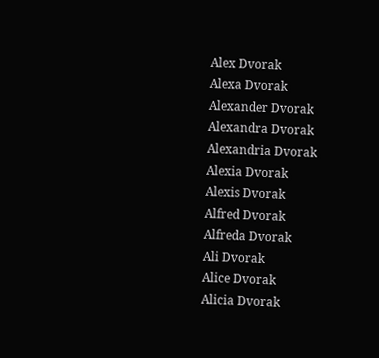Alex Dvorak
Alexa Dvorak
Alexander Dvorak
Alexandra Dvorak
Alexandria Dvorak
Alexia Dvorak
Alexis Dvorak
Alfred Dvorak
Alfreda Dvorak
Ali Dvorak
Alice Dvorak
Alicia Dvorak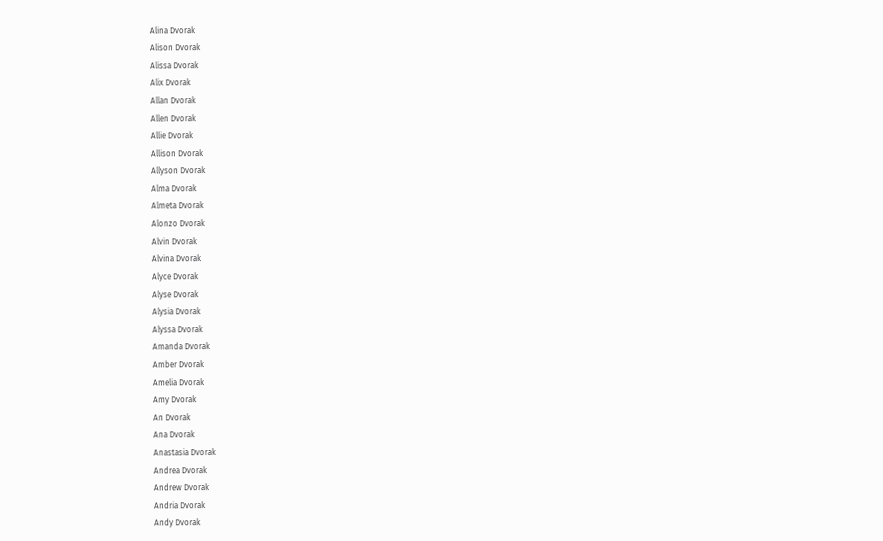Alina Dvorak
Alison Dvorak
Alissa Dvorak
Alix Dvorak
Allan Dvorak
Allen Dvorak
Allie Dvorak
Allison Dvorak
Allyson Dvorak
Alma Dvorak
Almeta Dvorak
Alonzo Dvorak
Alvin Dvorak
Alvina Dvorak
Alyce Dvorak
Alyse Dvorak
Alysia Dvorak
Alyssa Dvorak
Amanda Dvorak
Amber Dvorak
Amelia Dvorak
Amy Dvorak
An Dvorak
Ana Dvorak
Anastasia Dvorak
Andrea Dvorak
Andrew Dvorak
Andria Dvorak
Andy Dvorak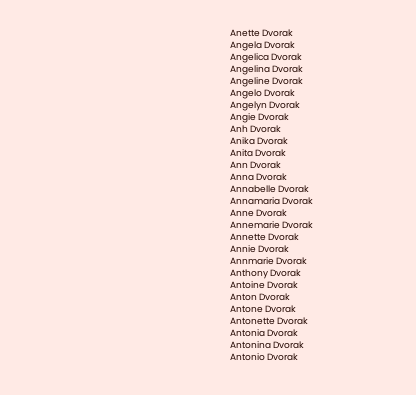Anette Dvorak
Angela Dvorak
Angelica Dvorak
Angelina Dvorak
Angeline Dvorak
Angelo Dvorak
Angelyn Dvorak
Angie Dvorak
Anh Dvorak
Anika Dvorak
Anita Dvorak
Ann Dvorak
Anna Dvorak
Annabelle Dvorak
Annamaria Dvorak
Anne Dvorak
Annemarie Dvorak
Annette Dvorak
Annie Dvorak
Annmarie Dvorak
Anthony Dvorak
Antoine Dvorak
Anton Dvorak
Antone Dvorak
Antonette Dvorak
Antonia Dvorak
Antonina Dvorak
Antonio Dvorak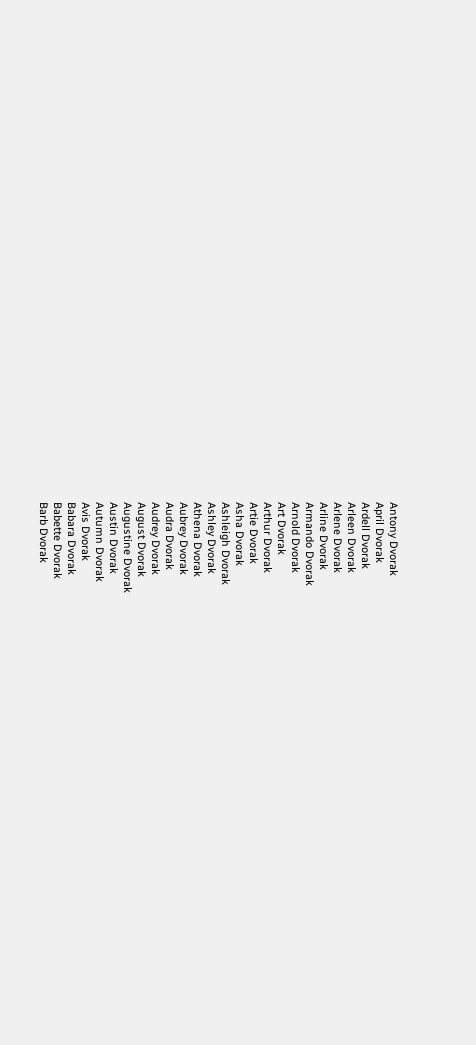Antony Dvorak
April Dvorak
Ardell Dvorak
Arleen Dvorak
Arlene Dvorak
Arline Dvorak
Armando Dvorak
Arnold Dvorak
Art Dvorak
Arthur Dvorak
Artie Dvorak
Asha Dvorak
Ashleigh Dvorak
Ashley Dvorak
Athena Dvorak
Aubrey Dvorak
Audra Dvorak
Audrey Dvorak
August Dvorak
Augustine Dvorak
Austin Dvorak
Autumn Dvorak
Avis Dvorak
Babara Dvorak
Babette Dvorak
Barb Dvorak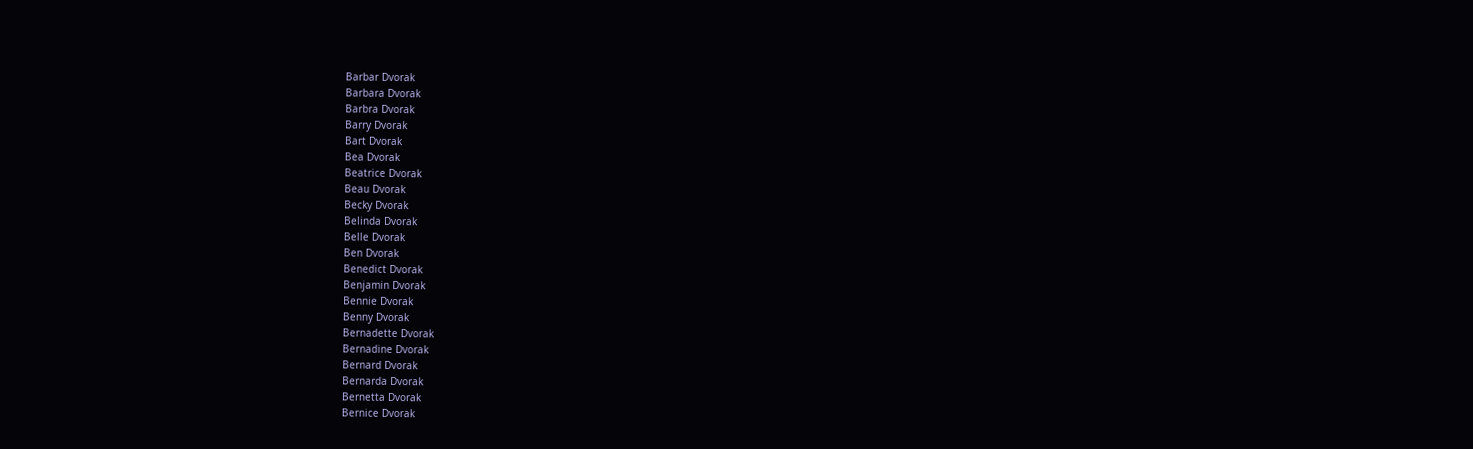Barbar Dvorak
Barbara Dvorak
Barbra Dvorak
Barry Dvorak
Bart Dvorak
Bea Dvorak
Beatrice Dvorak
Beau Dvorak
Becky Dvorak
Belinda Dvorak
Belle Dvorak
Ben Dvorak
Benedict Dvorak
Benjamin Dvorak
Bennie Dvorak
Benny Dvorak
Bernadette Dvorak
Bernadine Dvorak
Bernard Dvorak
Bernarda Dvorak
Bernetta Dvorak
Bernice Dvorak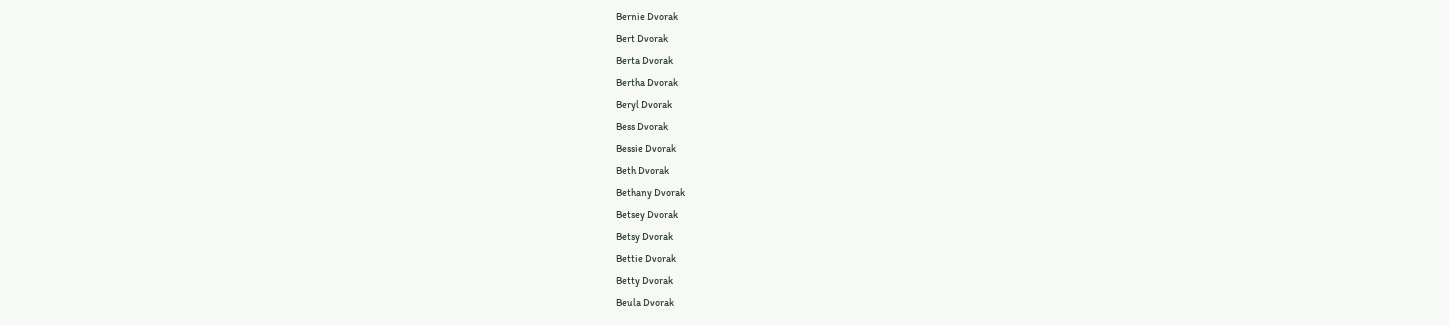Bernie Dvorak
Bert Dvorak
Berta Dvorak
Bertha Dvorak
Beryl Dvorak
Bess Dvorak
Bessie Dvorak
Beth Dvorak
Bethany Dvorak
Betsey Dvorak
Betsy Dvorak
Bettie Dvorak
Betty Dvorak
Beula Dvorak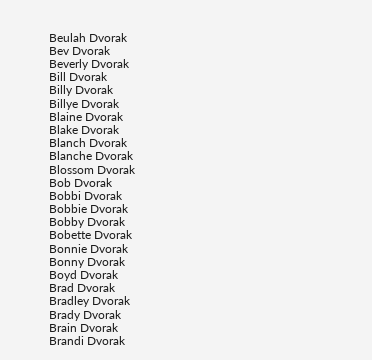Beulah Dvorak
Bev Dvorak
Beverly Dvorak
Bill Dvorak
Billy Dvorak
Billye Dvorak
Blaine Dvorak
Blake Dvorak
Blanch Dvorak
Blanche Dvorak
Blossom Dvorak
Bob Dvorak
Bobbi Dvorak
Bobbie Dvorak
Bobby Dvorak
Bobette Dvorak
Bonnie Dvorak
Bonny Dvorak
Boyd Dvorak
Brad Dvorak
Bradley Dvorak
Brady Dvorak
Brain Dvorak
Brandi Dvorak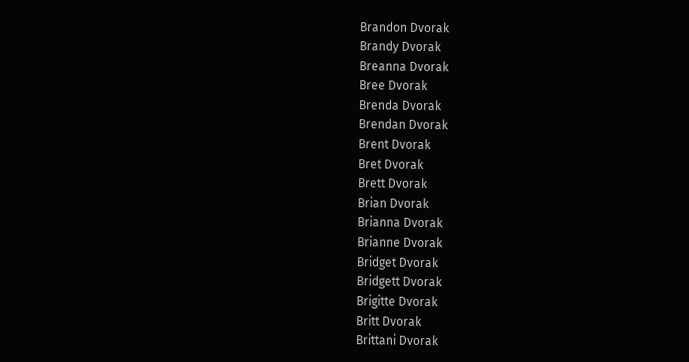Brandon Dvorak
Brandy Dvorak
Breanna Dvorak
Bree Dvorak
Brenda Dvorak
Brendan Dvorak
Brent Dvorak
Bret Dvorak
Brett Dvorak
Brian Dvorak
Brianna Dvorak
Brianne Dvorak
Bridget Dvorak
Bridgett Dvorak
Brigitte Dvorak
Britt Dvorak
Brittani Dvorak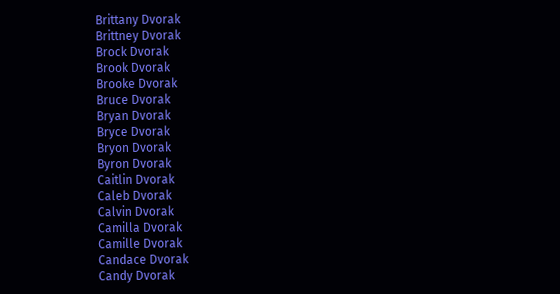Brittany Dvorak
Brittney Dvorak
Brock Dvorak
Brook Dvorak
Brooke Dvorak
Bruce Dvorak
Bryan Dvorak
Bryce Dvorak
Bryon Dvorak
Byron Dvorak
Caitlin Dvorak
Caleb Dvorak
Calvin Dvorak
Camilla Dvorak
Camille Dvorak
Candace Dvorak
Candy Dvorak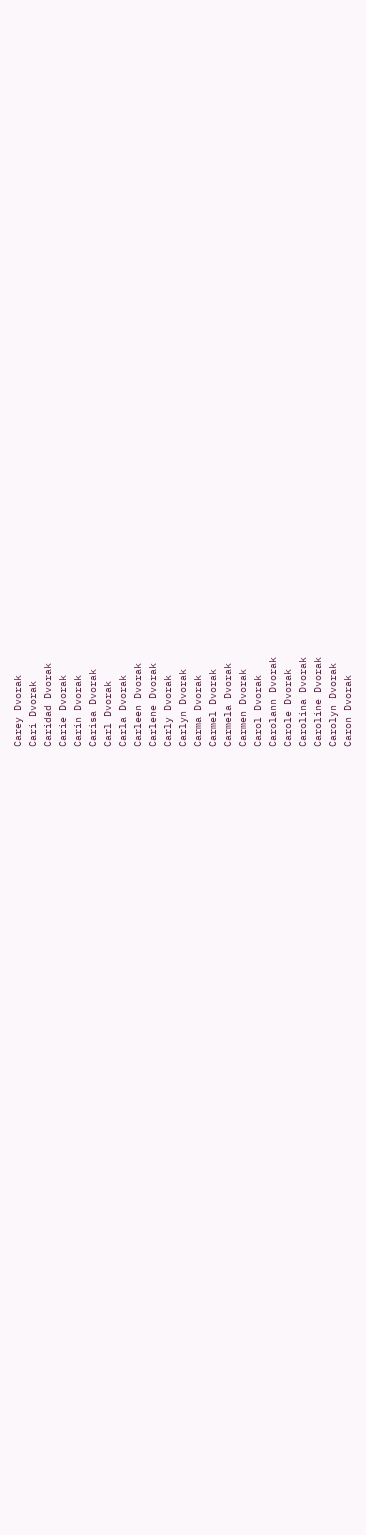Carey Dvorak
Cari Dvorak
Caridad Dvorak
Carie Dvorak
Carin Dvorak
Carisa Dvorak
Carl Dvorak
Carla Dvorak
Carleen Dvorak
Carlene Dvorak
Carly Dvorak
Carlyn Dvorak
Carma Dvorak
Carmel Dvorak
Carmela Dvorak
Carmen Dvorak
Carol Dvorak
Carolann Dvorak
Carole Dvorak
Carolina Dvorak
Caroline Dvorak
Carolyn Dvorak
Caron Dvorak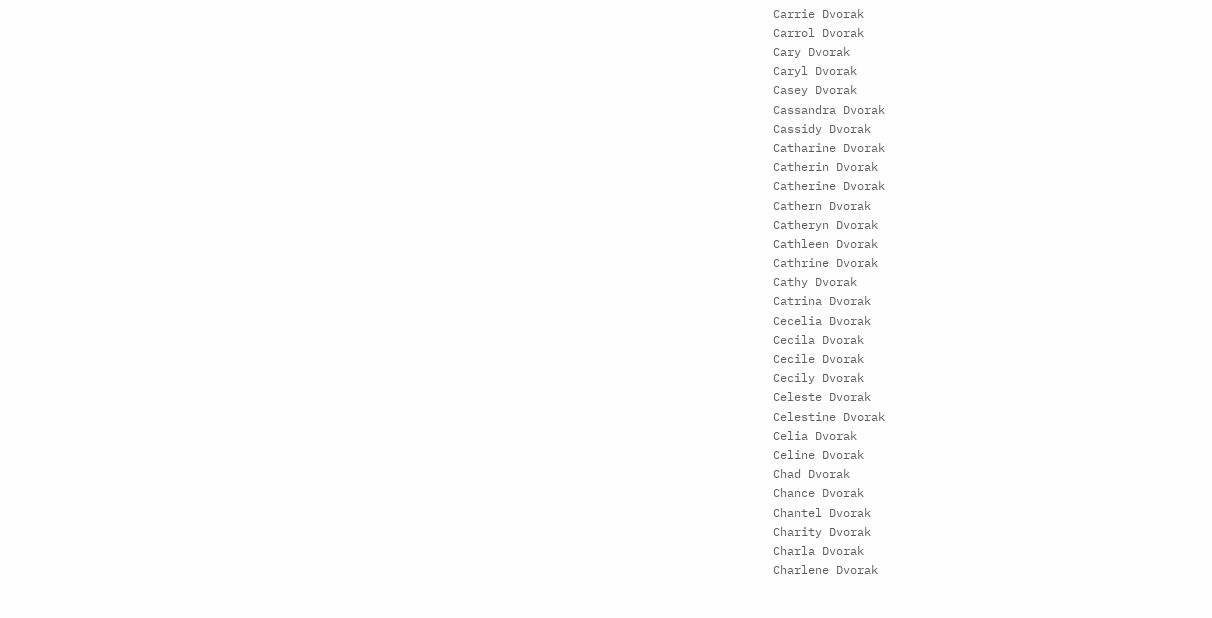Carrie Dvorak
Carrol Dvorak
Cary Dvorak
Caryl Dvorak
Casey Dvorak
Cassandra Dvorak
Cassidy Dvorak
Catharine Dvorak
Catherin Dvorak
Catherine Dvorak
Cathern Dvorak
Catheryn Dvorak
Cathleen Dvorak
Cathrine Dvorak
Cathy Dvorak
Catrina Dvorak
Cecelia Dvorak
Cecila Dvorak
Cecile Dvorak
Cecily Dvorak
Celeste Dvorak
Celestine Dvorak
Celia Dvorak
Celine Dvorak
Chad Dvorak
Chance Dvorak
Chantel Dvorak
Charity Dvorak
Charla Dvorak
Charlene Dvorak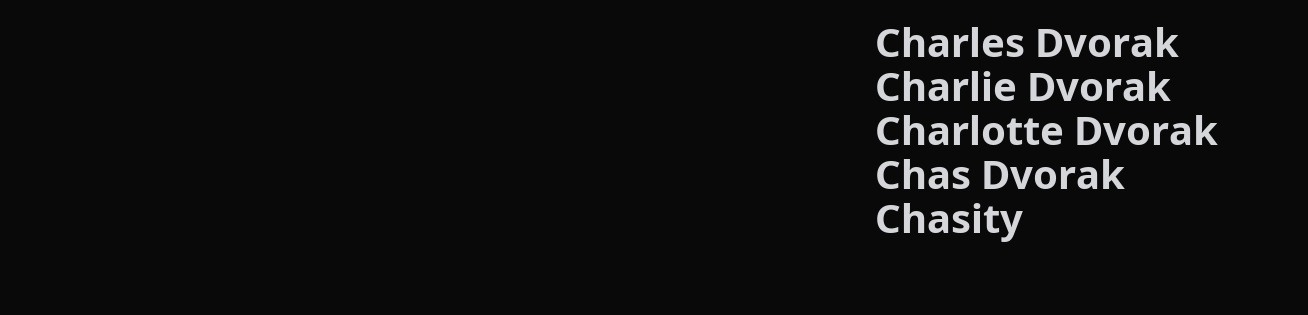Charles Dvorak
Charlie Dvorak
Charlotte Dvorak
Chas Dvorak
Chasity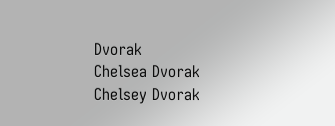Dvorak
Chelsea Dvorak
Chelsey Dvorak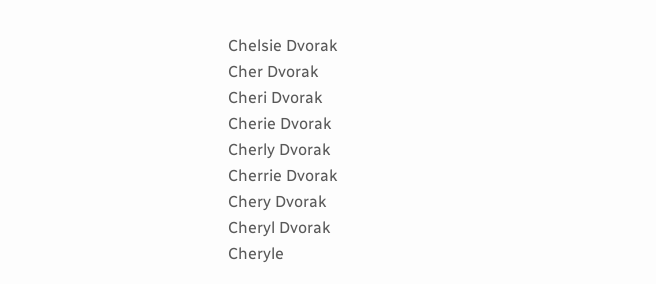Chelsie Dvorak
Cher Dvorak
Cheri Dvorak
Cherie Dvorak
Cherly Dvorak
Cherrie Dvorak
Chery Dvorak
Cheryl Dvorak
Cheryle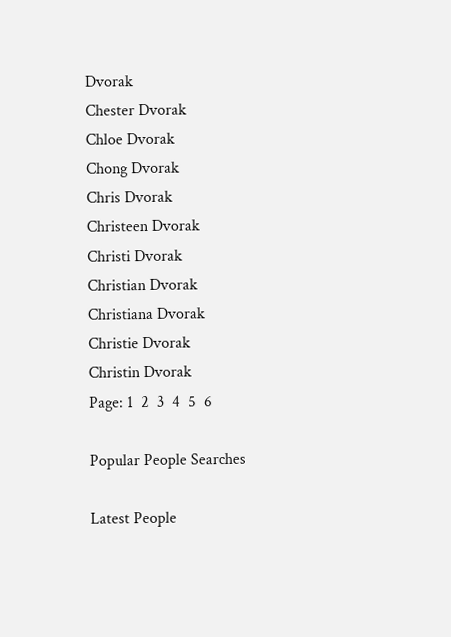Dvorak
Chester Dvorak
Chloe Dvorak
Chong Dvorak
Chris Dvorak
Christeen Dvorak
Christi Dvorak
Christian Dvorak
Christiana Dvorak
Christie Dvorak
Christin Dvorak
Page: 1  2  3  4  5  6

Popular People Searches

Latest People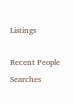Listings

Recent People Searches